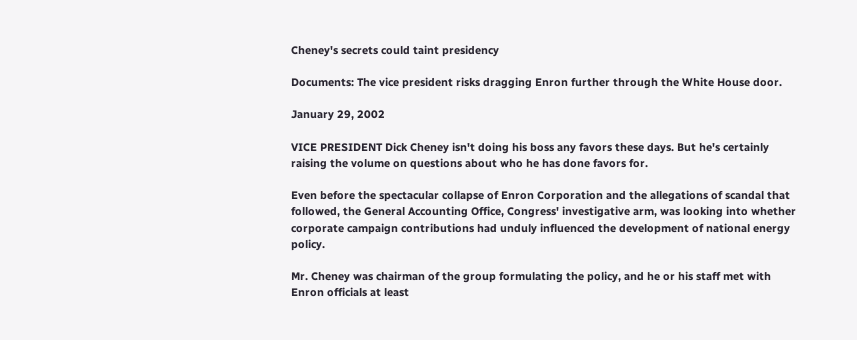Cheney's secrets could taint presidency

Documents: The vice president risks dragging Enron further through the White House door.

January 29, 2002

VICE PRESIDENT Dick Cheney isn't doing his boss any favors these days. But he's certainly raising the volume on questions about who he has done favors for.

Even before the spectacular collapse of Enron Corporation and the allegations of scandal that followed, the General Accounting Office, Congress' investigative arm, was looking into whether corporate campaign contributions had unduly influenced the development of national energy policy.

Mr. Cheney was chairman of the group formulating the policy, and he or his staff met with Enron officials at least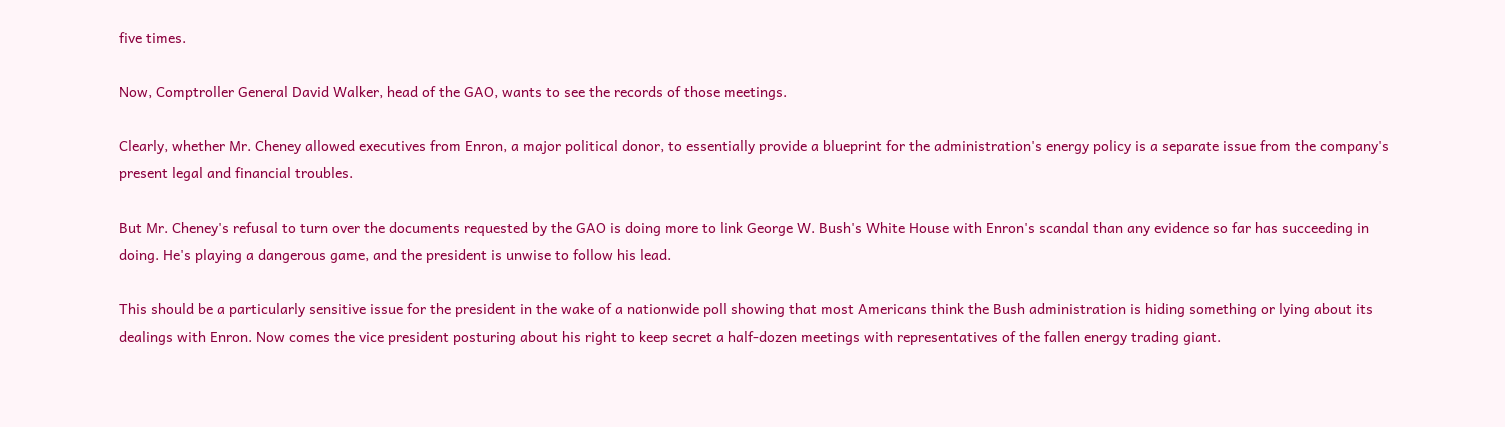five times.

Now, Comptroller General David Walker, head of the GAO, wants to see the records of those meetings.

Clearly, whether Mr. Cheney allowed executives from Enron, a major political donor, to essentially provide a blueprint for the administration's energy policy is a separate issue from the company's present legal and financial troubles.

But Mr. Cheney's refusal to turn over the documents requested by the GAO is doing more to link George W. Bush's White House with Enron's scandal than any evidence so far has succeeding in doing. He's playing a dangerous game, and the president is unwise to follow his lead.

This should be a particularly sensitive issue for the president in the wake of a nationwide poll showing that most Americans think the Bush administration is hiding something or lying about its dealings with Enron. Now comes the vice president posturing about his right to keep secret a half-dozen meetings with representatives of the fallen energy trading giant.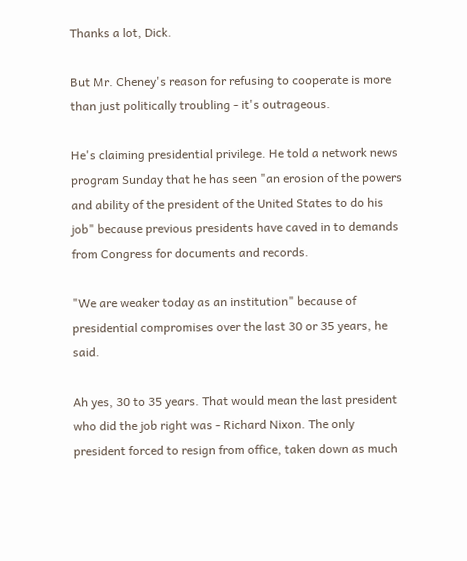Thanks a lot, Dick.

But Mr. Cheney's reason for refusing to cooperate is more than just politically troubling - it's outrageous.

He's claiming presidential privilege. He told a network news program Sunday that he has seen "an erosion of the powers and ability of the president of the United States to do his job" because previous presidents have caved in to demands from Congress for documents and records.

"We are weaker today as an institution" because of presidential compromises over the last 30 or 35 years, he said.

Ah yes, 30 to 35 years. That would mean the last president who did the job right was - Richard Nixon. The only president forced to resign from office, taken down as much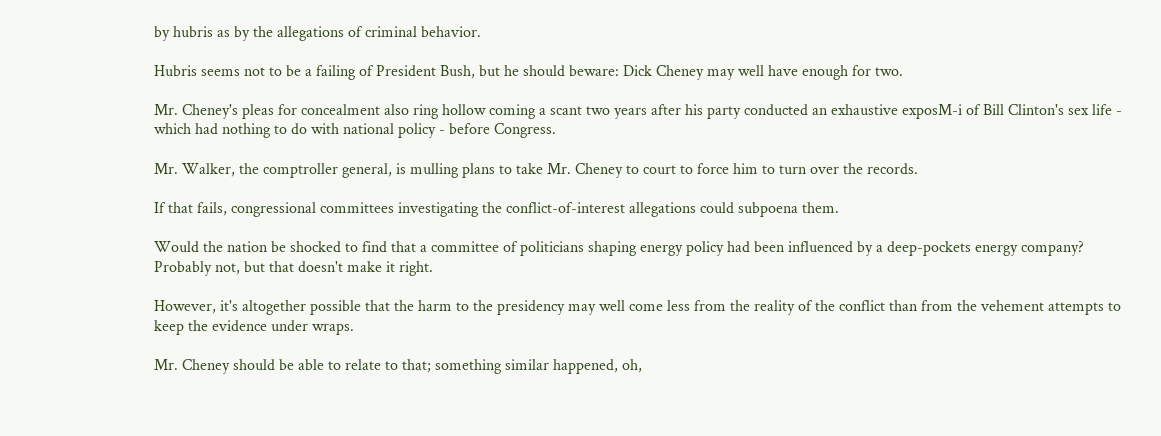by hubris as by the allegations of criminal behavior.

Hubris seems not to be a failing of President Bush, but he should beware: Dick Cheney may well have enough for two.

Mr. Cheney's pleas for concealment also ring hollow coming a scant two years after his party conducted an exhaustive exposM-i of Bill Clinton's sex life - which had nothing to do with national policy - before Congress.

Mr. Walker, the comptroller general, is mulling plans to take Mr. Cheney to court to force him to turn over the records.

If that fails, congressional committees investigating the conflict-of-interest allegations could subpoena them.

Would the nation be shocked to find that a committee of politicians shaping energy policy had been influenced by a deep-pockets energy company? Probably not, but that doesn't make it right.

However, it's altogether possible that the harm to the presidency may well come less from the reality of the conflict than from the vehement attempts to keep the evidence under wraps.

Mr. Cheney should be able to relate to that; something similar happened, oh,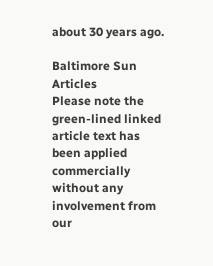about 30 years ago.

Baltimore Sun Articles
Please note the green-lined linked article text has been applied commercially without any involvement from our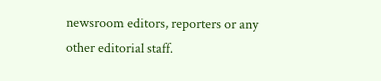newsroom editors, reporters or any other editorial staff.